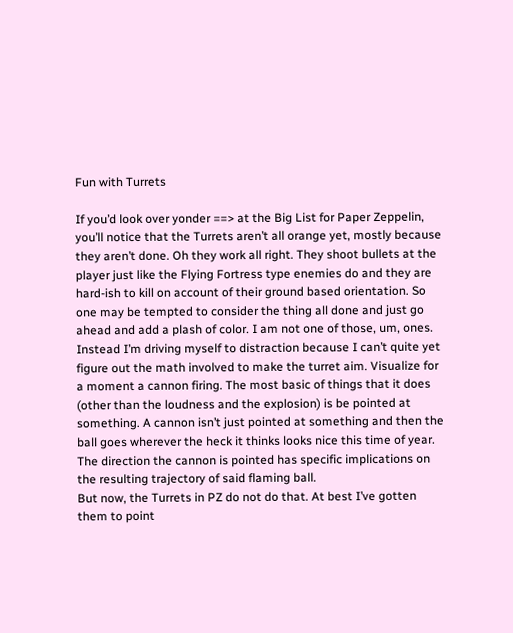Fun with Turrets

If you’d look over yonder ==> at the Big List for Paper Zeppelin, you’ll notice that the Turrets aren’t all orange yet, mostly because they aren’t done. Oh they work all right. They shoot bullets at the player just like the Flying Fortress type enemies do and they are hard-ish to kill on account of their ground based orientation. So one may be tempted to consider the thing all done and just go ahead and add a plash of color. I am not one of those, um, ones.
Instead I’m driving myself to distraction because I can’t quite yet figure out the math involved to make the turret aim. Visualize for a moment a cannon firing. The most basic of things that it does (other than the loudness and the explosion) is be pointed at something. A cannon isn’t just pointed at something and then the ball goes wherever the heck it thinks looks nice this time of year. The direction the cannon is pointed has specific implications on the resulting trajectory of said flaming ball.
But now, the Turrets in PZ do not do that. At best I’ve gotten them to point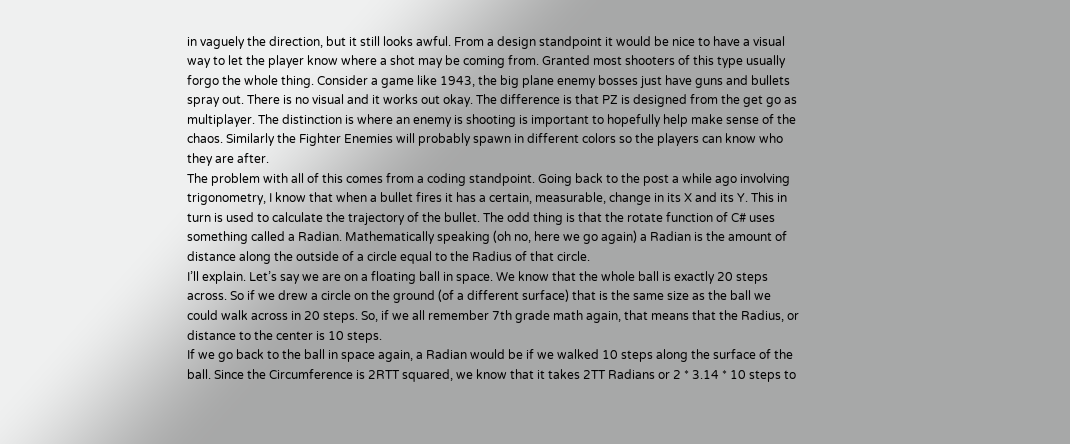in vaguely the direction, but it still looks awful. From a design standpoint it would be nice to have a visual way to let the player know where a shot may be coming from. Granted most shooters of this type usually forgo the whole thing. Consider a game like 1943, the big plane enemy bosses just have guns and bullets spray out. There is no visual and it works out okay. The difference is that PZ is designed from the get go as multiplayer. The distinction is where an enemy is shooting is important to hopefully help make sense of the chaos. Similarly the Fighter Enemies will probably spawn in different colors so the players can know who they are after.
The problem with all of this comes from a coding standpoint. Going back to the post a while ago involving trigonometry, I know that when a bullet fires it has a certain, measurable, change in its X and its Y. This in turn is used to calculate the trajectory of the bullet. The odd thing is that the rotate function of C# uses something called a Radian. Mathematically speaking (oh no, here we go again) a Radian is the amount of distance along the outside of a circle equal to the Radius of that circle.
I’ll explain. Let’s say we are on a floating ball in space. We know that the whole ball is exactly 20 steps across. So if we drew a circle on the ground (of a different surface) that is the same size as the ball we could walk across in 20 steps. So, if we all remember 7th grade math again, that means that the Radius, or distance to the center is 10 steps.
If we go back to the ball in space again, a Radian would be if we walked 10 steps along the surface of the ball. Since the Circumference is 2RTT squared, we know that it takes 2TT Radians or 2 * 3.14 * 10 steps to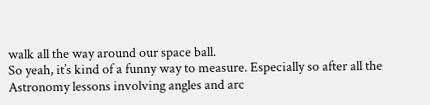walk all the way around our space ball.
So yeah, it’s kind of a funny way to measure. Especially so after all the Astronomy lessons involving angles and arc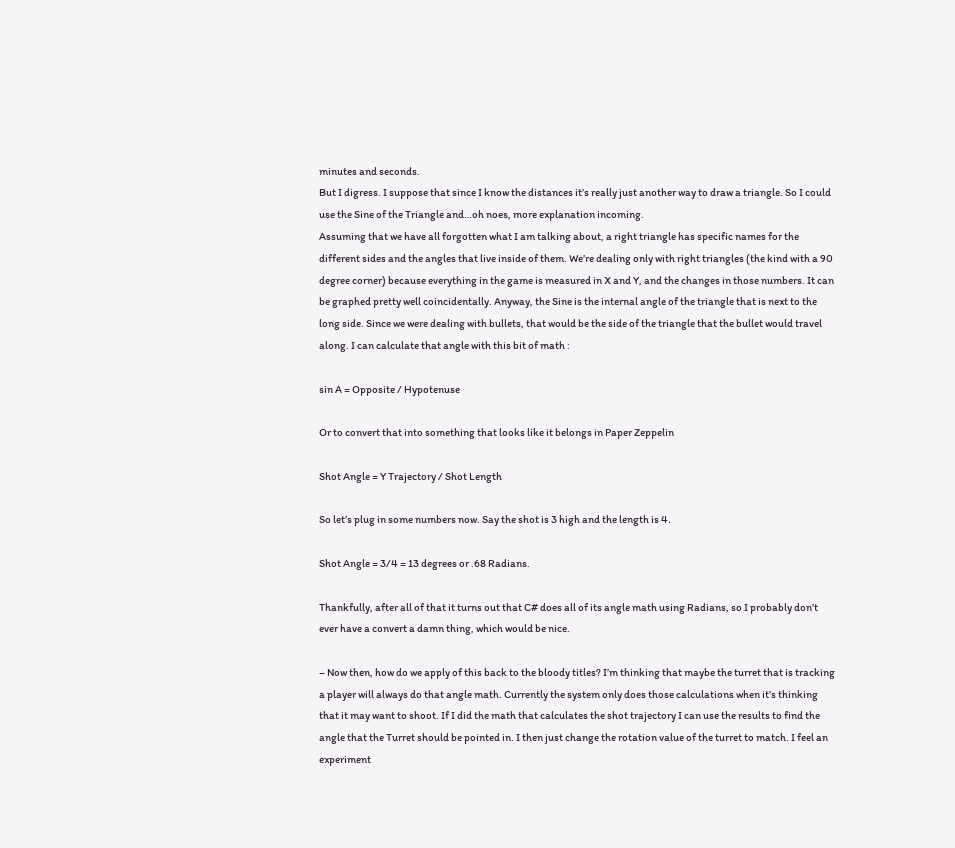minutes and seconds.
But I digress. I suppose that since I know the distances it’s really just another way to draw a triangle. So I could use the Sine of the Triangle and…oh noes, more explanation incoming.
Assuming that we have all forgotten what I am talking about, a right triangle has specific names for the different sides and the angles that live inside of them. We’re dealing only with right triangles (the kind with a 90 degree corner) because everything in the game is measured in X and Y, and the changes in those numbers. It can be graphed pretty well coincidentally. Anyway, the Sine is the internal angle of the triangle that is next to the long side. Since we were dealing with bullets, that would be the side of the triangle that the bullet would travel along. I can calculate that angle with this bit of math :

sin A = Opposite / Hypotenuse

Or to convert that into something that looks like it belongs in Paper Zeppelin

Shot Angle = Y Trajectory / Shot Length

So let’s plug in some numbers now. Say the shot is 3 high and the length is 4.

Shot Angle = 3/4 = 13 degrees or .68 Radians.

Thankfully, after all of that it turns out that C# does all of its angle math using Radians, so I probably don’t ever have a convert a damn thing, which would be nice.

– Now then, how do we apply of this back to the bloody titles? I’m thinking that maybe the turret that is tracking a player will always do that angle math. Currently the system only does those calculations when it’s thinking that it may want to shoot. If I did the math that calculates the shot trajectory I can use the results to find the angle that the Turret should be pointed in. I then just change the rotation value of the turret to match. I feel an experiment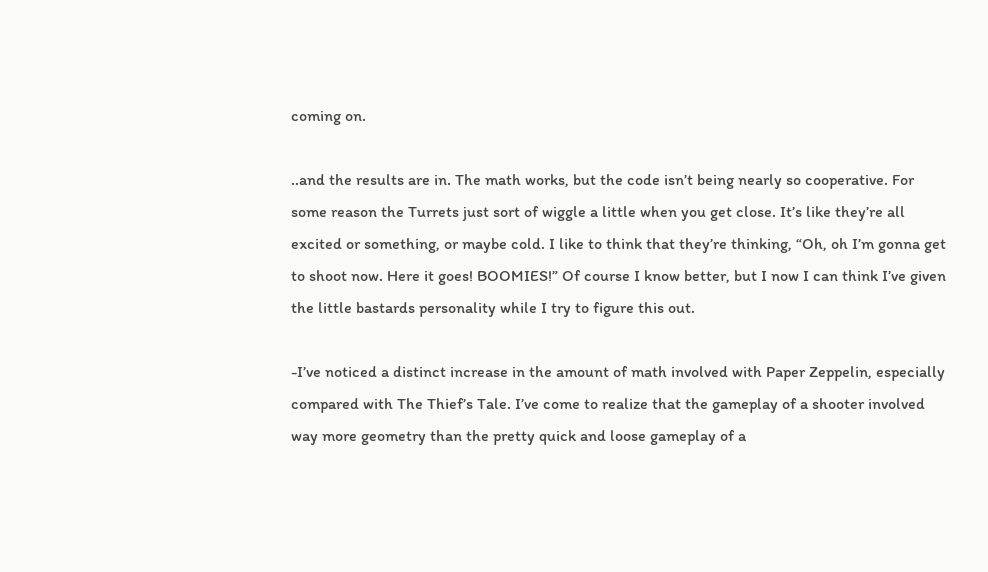coming on.

..and the results are in. The math works, but the code isn’t being nearly so cooperative. For some reason the Turrets just sort of wiggle a little when you get close. It’s like they’re all excited or something, or maybe cold. I like to think that they’re thinking, “Oh, oh I’m gonna get to shoot now. Here it goes! BOOMIES!” Of course I know better, but I now I can think I’ve given the little bastards personality while I try to figure this out.

-I’ve noticed a distinct increase in the amount of math involved with Paper Zeppelin, especially compared with The Thief’s Tale. I’ve come to realize that the gameplay of a shooter involved way more geometry than the pretty quick and loose gameplay of a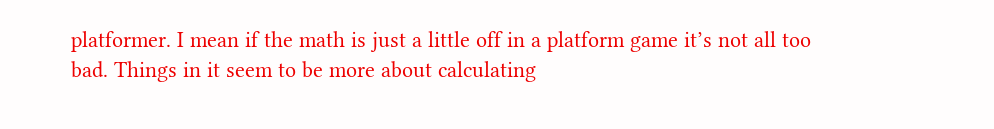platformer. I mean if the math is just a little off in a platform game it’s not all too bad. Things in it seem to be more about calculating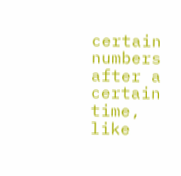certain numbers after a certain time, like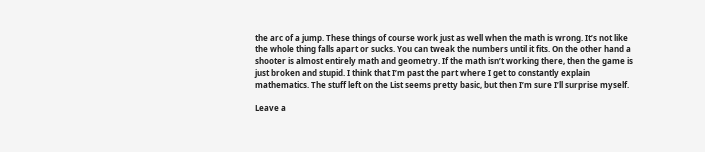the arc of a jump. These things of course work just as well when the math is wrong. It’s not like the whole thing falls apart or sucks. You can tweak the numbers until it fits. On the other hand a shooter is almost entirely math and geometry. If the math isn’t working there, then the game is just broken and stupid. I think that I’m past the part where I get to constantly explain mathematics. The stuff left on the List seems pretty basic, but then I’m sure I’ll surprise myself.

Leave a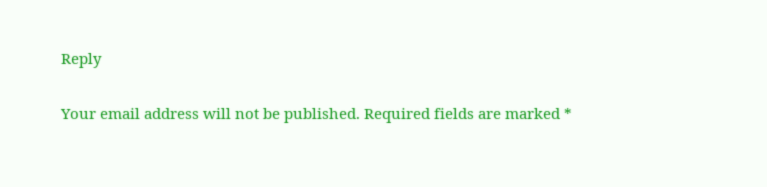Reply

Your email address will not be published. Required fields are marked *